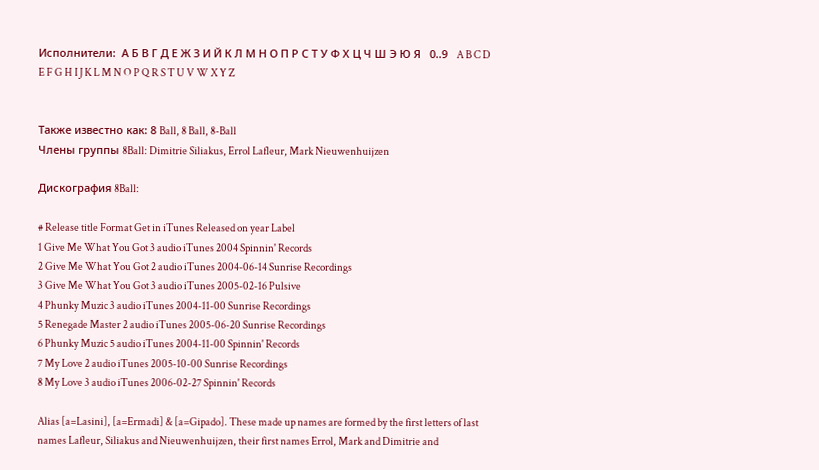Исполнители:  А Б В Г Д Е Ж З И Й К Л М Н О П Р С Т У Ф Х Ц Ч Ш Э Ю Я   0..9   A B C D E F G H I J K L M N O P Q R S T U V W X Y Z


Также известно как: 8 Ball, 8 Ball, 8-Ball
Члены группы 8Ball: Dimitrie Siliakus, Errol Lafleur, Mark Nieuwenhuijzen

Дискография 8Ball:

# Release title Format Get in iTunes Released on year Label
1 Give Me What You Got 3 audio iTunes 2004 Spinnin' Records
2 Give Me What You Got 2 audio iTunes 2004-06-14 Sunrise Recordings
3 Give Me What You Got 3 audio iTunes 2005-02-16 Pulsive
4 Phunky Muzic 3 audio iTunes 2004-11-00 Sunrise Recordings
5 Renegade Master 2 audio iTunes 2005-06-20 Sunrise Recordings
6 Phunky Muzic 5 audio iTunes 2004-11-00 Spinnin' Records
7 My Love 2 audio iTunes 2005-10-00 Sunrise Recordings
8 My Love 3 audio iTunes 2006-02-27 Spinnin' Records

Alias [a=Lasini], [a=Ermadi] & [a=Gipado]. These made up names are formed by the first letters of last names Lafleur, Siliakus and Nieuwenhuijzen, their first names Errol, Mark and Dimitrie and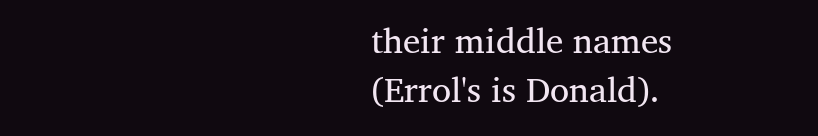their middle names (Errol's is Donald).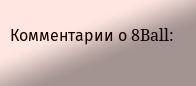Комментарии о 8Ball: